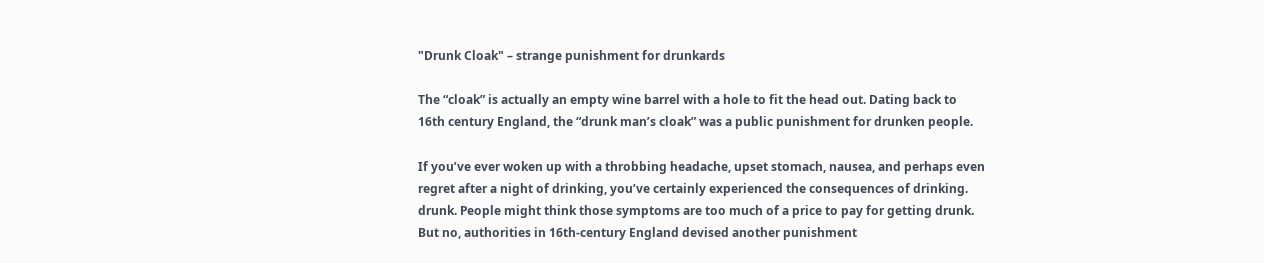"Drunk Cloak" – strange punishment for drunkards

The “cloak” is actually an empty wine barrel with a hole to fit the head out. Dating back to 16th century England, the “drunk man’s cloak” was a public punishment for drunken people.

If you’ve ever woken up with a throbbing headache, upset stomach, nausea, and perhaps even regret after a night of drinking, you’ve certainly experienced the consequences of drinking. drunk. People might think those symptoms are too much of a price to pay for getting drunk. But no, authorities in 16th-century England devised another punishment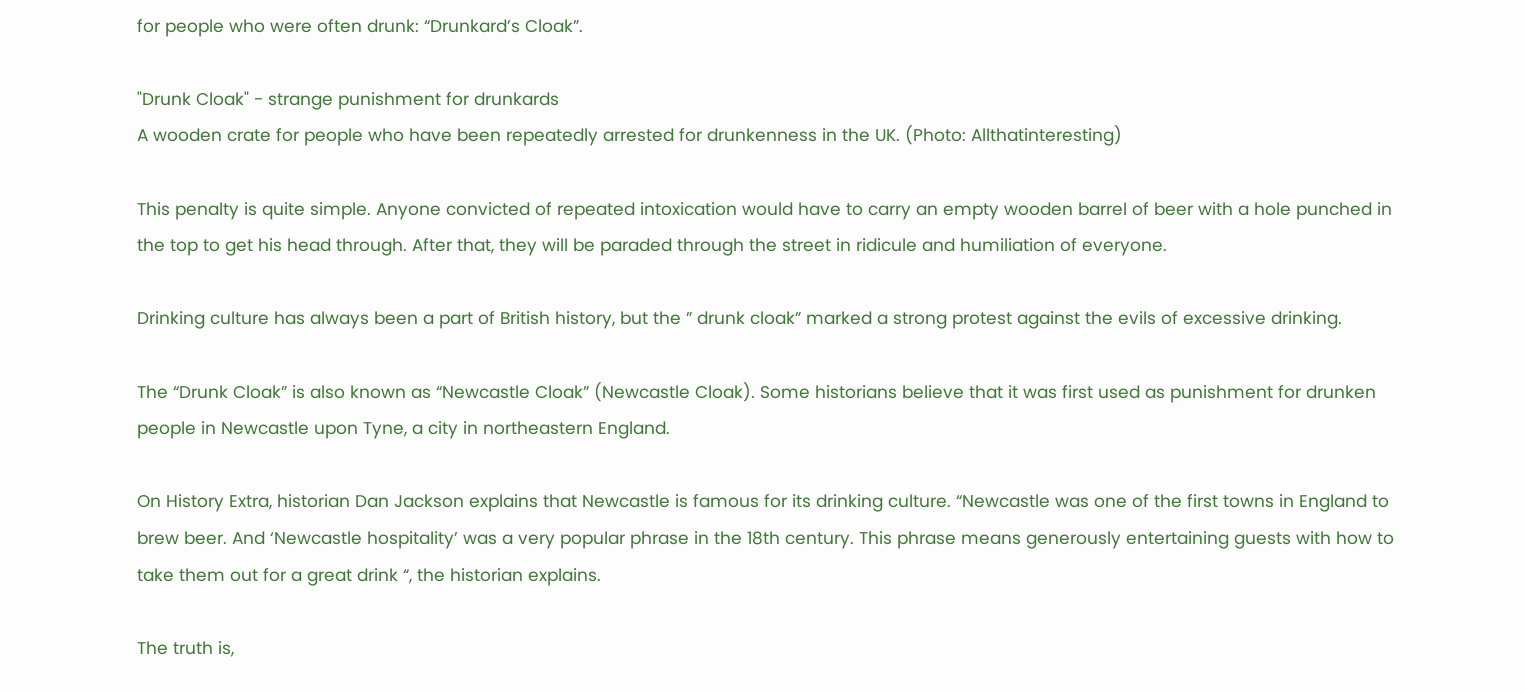for people who were often drunk: “Drunkard’s Cloak”.

"Drunk Cloak" - strange punishment for drunkards
A wooden crate for people who have been repeatedly arrested for drunkenness in the UK. (Photo: Allthatinteresting)

This penalty is quite simple. Anyone convicted of repeated intoxication would have to carry an empty wooden barrel of beer with a hole punched in the top to get his head through. After that, they will be paraded through the street in ridicule and humiliation of everyone.

Drinking culture has always been a part of British history, but the ” drunk cloak” marked a strong protest against the evils of excessive drinking.

The “Drunk Cloak” is also known as “Newcastle Cloak” (Newcastle Cloak). Some historians believe that it was first used as punishment for drunken people in Newcastle upon Tyne, a city in northeastern England.

On History Extra, historian Dan Jackson explains that Newcastle is famous for its drinking culture. “Newcastle was one of the first towns in England to brew beer. And ‘Newcastle hospitality’ was a very popular phrase in the 18th century. This phrase means generously entertaining guests with how to take them out for a great drink “, the historian explains.

The truth is,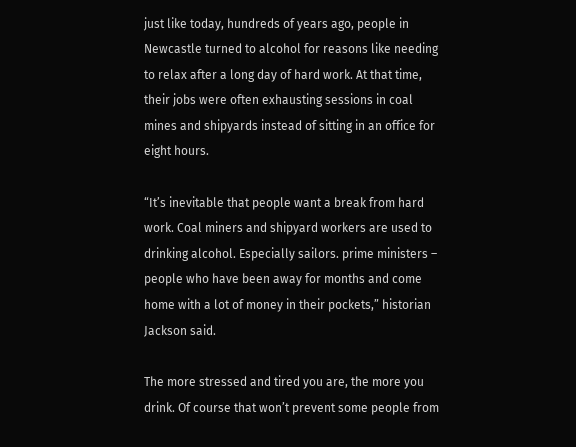just like today, hundreds of years ago, people in Newcastle turned to alcohol for reasons like needing to relax after a long day of hard work. At that time, their jobs were often exhausting sessions in coal mines and shipyards instead of sitting in an office for eight hours.

“It’s inevitable that people want a break from hard work. Coal miners and shipyard workers are used to drinking alcohol. Especially sailors. prime ministers – people who have been away for months and come home with a lot of money in their pockets,” historian Jackson said.

The more stressed and tired you are, the more you drink. Of course that won’t prevent some people from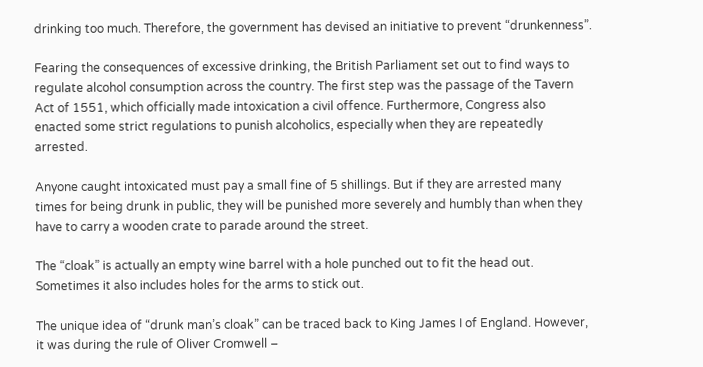drinking too much. Therefore, the government has devised an initiative to prevent “drunkenness”.

Fearing the consequences of excessive drinking, the British Parliament set out to find ways to regulate alcohol consumption across the country. The first step was the passage of the Tavern Act of 1551, which officially made intoxication a civil offence. Furthermore, Congress also enacted some strict regulations to punish alcoholics, especially when they are repeatedly arrested.

Anyone caught intoxicated must pay a small fine of 5 shillings. But if they are arrested many times for being drunk in public, they will be punished more severely and humbly than when they have to carry a wooden crate to parade around the street.

The “cloak” is actually an empty wine barrel with a hole punched out to fit the head out. Sometimes it also includes holes for the arms to stick out.

The unique idea of “drunk man’s cloak” can be traced back to King James I of England. However, it was during the rule of Oliver Cromwell –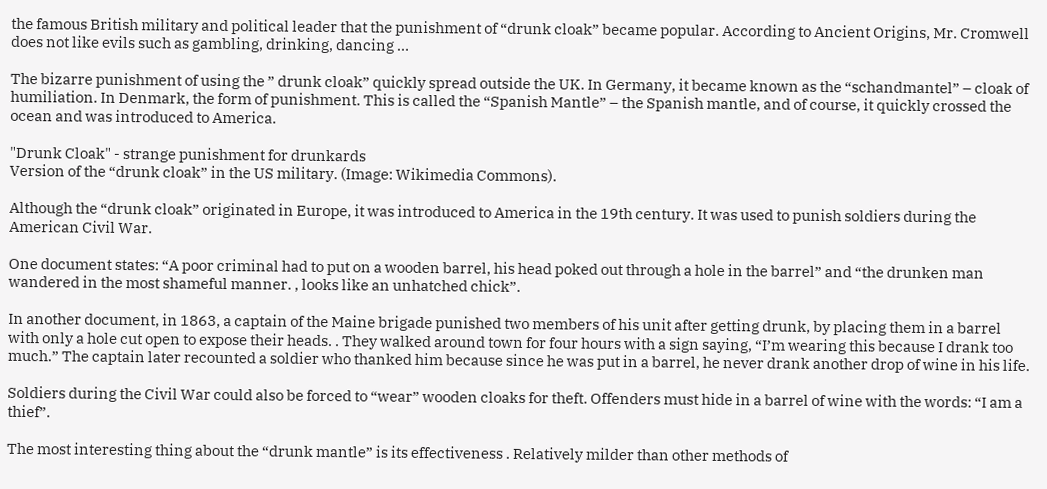the famous British military and political leader that the punishment of “drunk cloak” became popular. According to Ancient Origins, Mr. Cromwell does not like evils such as gambling, drinking, dancing …

The bizarre punishment of using the ” drunk cloak” quickly spread outside the UK. In Germany, it became known as the “schandmantel” – cloak of humiliation. In Denmark, the form of punishment. This is called the “Spanish Mantle” – the Spanish mantle, and of course, it quickly crossed the ocean and was introduced to America.

"Drunk Cloak" - strange punishment for drunkards
Version of the “drunk cloak” in the US military. (Image: Wikimedia Commons).

Although the “drunk cloak” originated in Europe, it was introduced to America in the 19th century. It was used to punish soldiers during the American Civil War.

One document states: “A poor criminal had to put on a wooden barrel, his head poked out through a hole in the barrel” and “the drunken man wandered in the most shameful manner. , looks like an unhatched chick”.

In another document, in 1863, a captain of the Maine brigade punished two members of his unit after getting drunk, by placing them in a barrel with only a hole cut open to expose their heads. . They walked around town for four hours with a sign saying, “I’m wearing this because I drank too much.” The captain later recounted a soldier who thanked him because since he was put in a barrel, he never drank another drop of wine in his life.

Soldiers during the Civil War could also be forced to “wear” wooden cloaks for theft. Offenders must hide in a barrel of wine with the words: “I am a thief”.

The most interesting thing about the “drunk mantle” is its effectiveness . Relatively milder than other methods of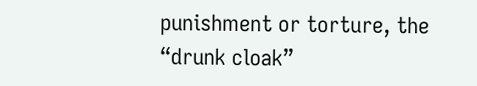punishment or torture, the “drunk cloak”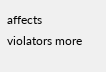affects violators more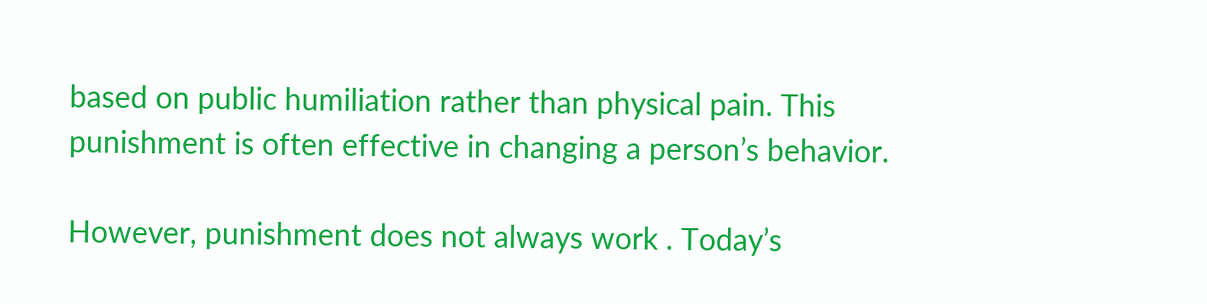based on public humiliation rather than physical pain. This punishment is often effective in changing a person’s behavior.

However, punishment does not always work . Today’s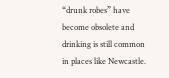“drunk robes” have become obsolete and drinking is still common in places like Newcastle.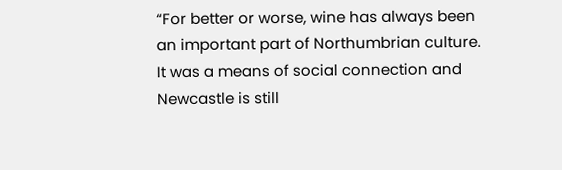“For better or worse, wine has always been an important part of Northumbrian culture. It was a means of social connection and Newcastle is still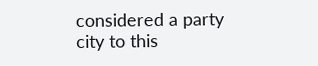considered a party city to this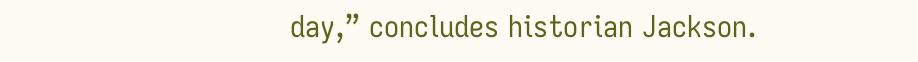day,” concludes historian Jackson.